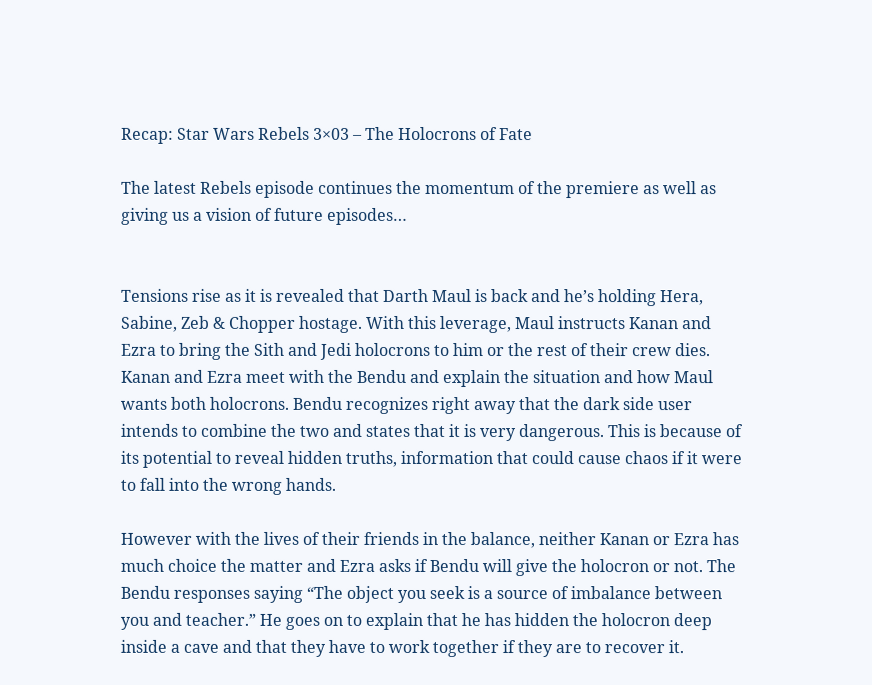Recap: Star Wars Rebels 3×03 – The Holocrons of Fate

The latest Rebels episode continues the momentum of the premiere as well as giving us a vision of future episodes…


Tensions rise as it is revealed that Darth Maul is back and he’s holding Hera, Sabine, Zeb & Chopper hostage. With this leverage, Maul instructs Kanan and Ezra to bring the Sith and Jedi holocrons to him or the rest of their crew dies. Kanan and Ezra meet with the Bendu and explain the situation and how Maul wants both holocrons. Bendu recognizes right away that the dark side user intends to combine the two and states that it is very dangerous. This is because of its potential to reveal hidden truths, information that could cause chaos if it were to fall into the wrong hands.

However with the lives of their friends in the balance, neither Kanan or Ezra has much choice the matter and Ezra asks if Bendu will give the holocron or not. The Bendu responses saying “The object you seek is a source of imbalance between you and teacher.” He goes on to explain that he has hidden the holocron deep inside a cave and that they have to work together if they are to recover it.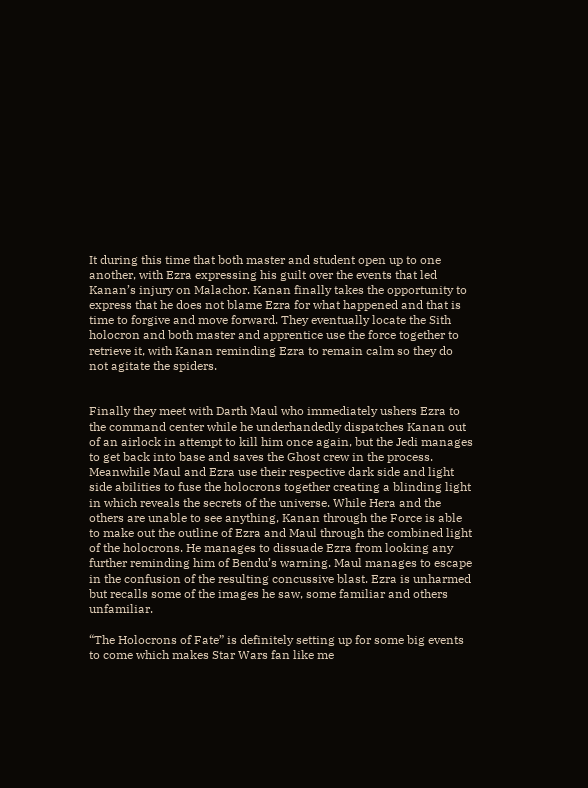It during this time that both master and student open up to one another, with Ezra expressing his guilt over the events that led Kanan’s injury on Malachor. Kanan finally takes the opportunity to express that he does not blame Ezra for what happened and that is time to forgive and move forward. They eventually locate the Sith holocron and both master and apprentice use the force together to retrieve it, with Kanan reminding Ezra to remain calm so they do not agitate the spiders.


Finally they meet with Darth Maul who immediately ushers Ezra to the command center while he underhandedly dispatches Kanan out of an airlock in attempt to kill him once again, but the Jedi manages to get back into base and saves the Ghost crew in the process. Meanwhile Maul and Ezra use their respective dark side and light side abilities to fuse the holocrons together creating a blinding light in which reveals the secrets of the universe. While Hera and the others are unable to see anything, Kanan through the Force is able to make out the outline of Ezra and Maul through the combined light of the holocrons. He manages to dissuade Ezra from looking any further reminding him of Bendu’s warning. Maul manages to escape in the confusion of the resulting concussive blast. Ezra is unharmed but recalls some of the images he saw, some familiar and others unfamiliar.

“The Holocrons of Fate” is definitely setting up for some big events to come which makes Star Wars fan like me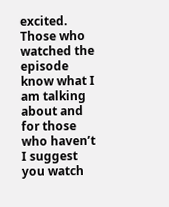excited. Those who watched the episode know what I am talking about and for those who haven’t I suggest you watch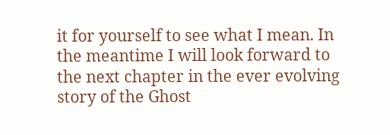it for yourself to see what I mean. In the meantime I will look forward to the next chapter in the ever evolving story of the Ghost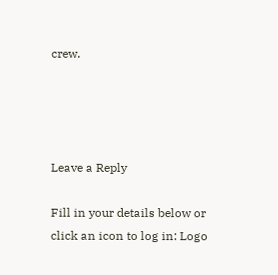crew.




Leave a Reply

Fill in your details below or click an icon to log in: Logo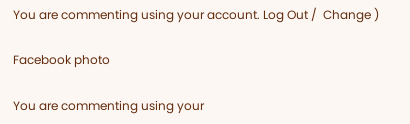You are commenting using your account. Log Out /  Change )

Facebook photo

You are commenting using your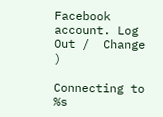Facebook account. Log Out /  Change )

Connecting to %s